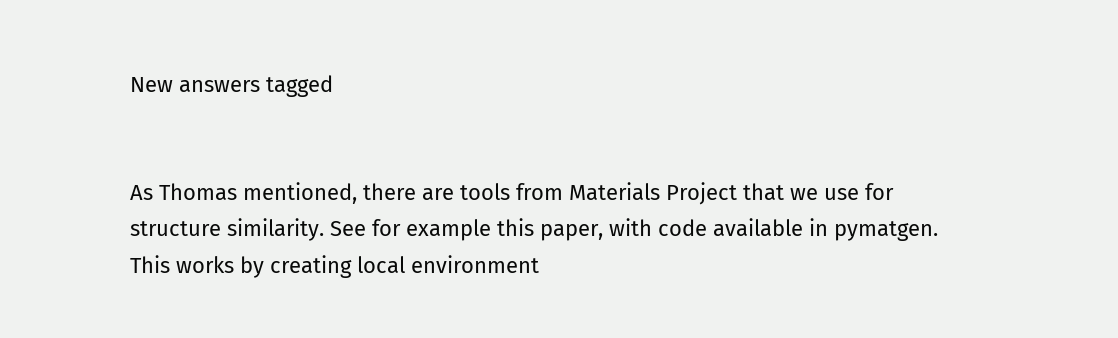New answers tagged


As Thomas mentioned, there are tools from Materials Project that we use for structure similarity. See for example this paper, with code available in pymatgen. This works by creating local environment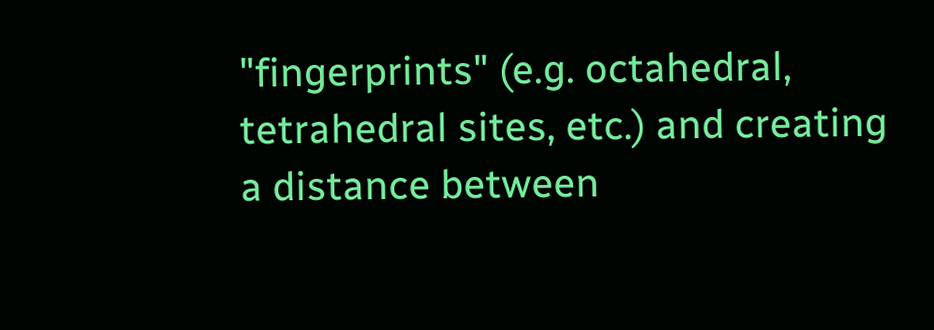"fingerprints" (e.g. octahedral, tetrahedral sites, etc.) and creating a distance between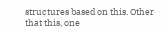structures based on this. Other that this, one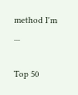method I'm ...

Top 50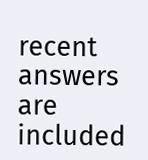recent answers are included